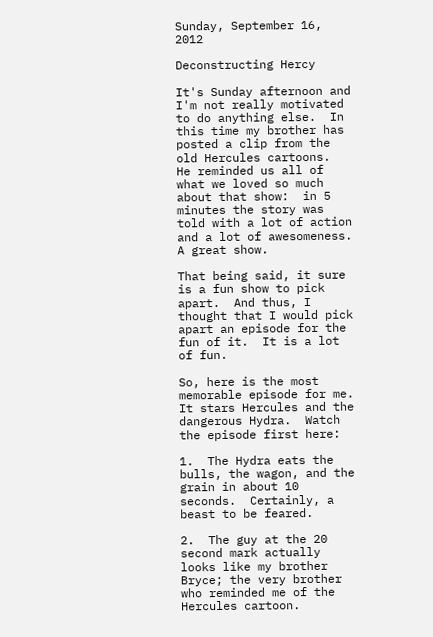Sunday, September 16, 2012

Deconstructing Hercy

It's Sunday afternoon and I'm not really motivated to do anything else.  In this time my brother has posted a clip from the old Hercules cartoons.  He reminded us all of what we loved so much about that show:  in 5 minutes the story was told with a lot of action and a lot of awesomeness.  A great show.

That being said, it sure is a fun show to pick apart.  And thus, I thought that I would pick apart an episode for the fun of it.  It is a lot of fun.

So, here is the most memorable episode for me.  It stars Hercules and the dangerous Hydra.  Watch the episode first here:

1.  The Hydra eats the bulls, the wagon, and the grain in about 10 seconds.  Certainly, a beast to be feared.

2.  The guy at the 20 second mark actually looks like my brother Bryce; the very brother who reminded me of the Hercules cartoon.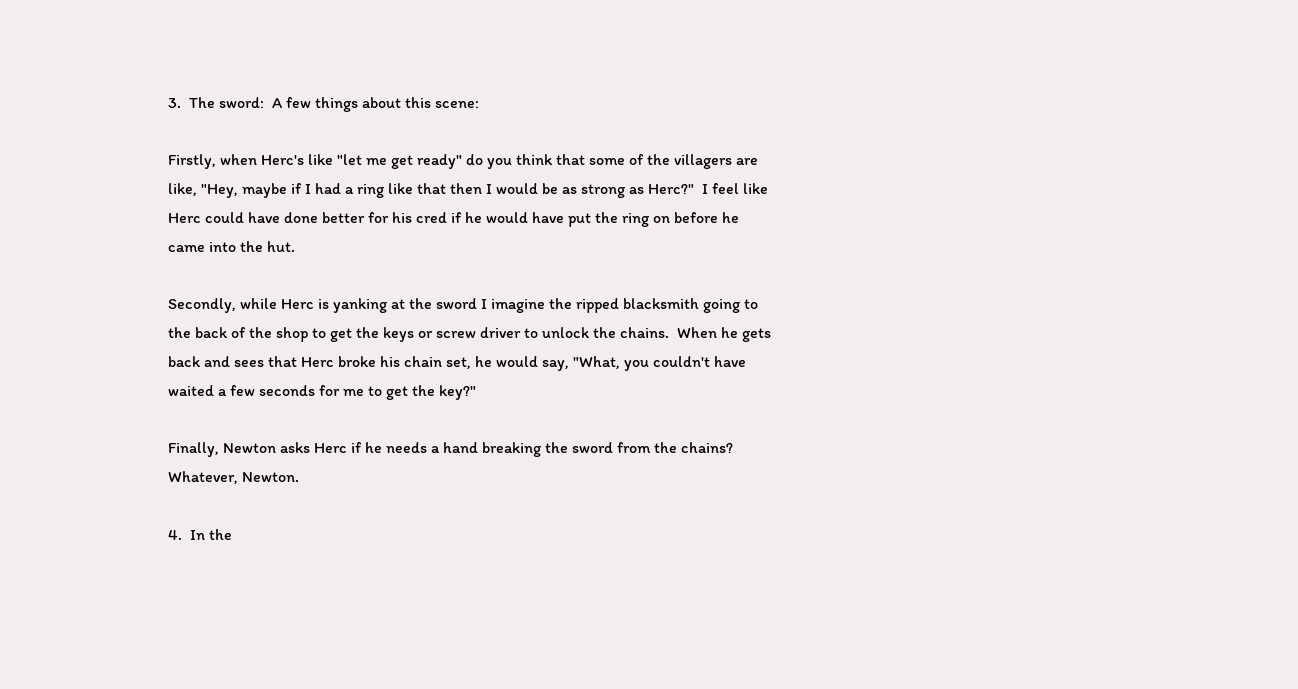3.  The sword:  A few things about this scene:

Firstly, when Herc's like "let me get ready" do you think that some of the villagers are like, "Hey, maybe if I had a ring like that then I would be as strong as Herc?"  I feel like Herc could have done better for his cred if he would have put the ring on before he came into the hut.

Secondly, while Herc is yanking at the sword I imagine the ripped blacksmith going to the back of the shop to get the keys or screw driver to unlock the chains.  When he gets back and sees that Herc broke his chain set, he would say, "What, you couldn't have waited a few seconds for me to get the key?"

Finally, Newton asks Herc if he needs a hand breaking the sword from the chains?  Whatever, Newton.

4.  In the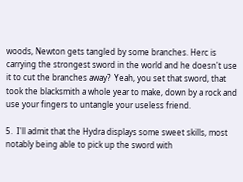woods, Newton gets tangled by some branches. Herc is carrying the strongest sword in the world and he doesn't use it to cut the branches away?  Yeah, you set that sword, that took the blacksmith a whole year to make, down by a rock and use your fingers to untangle your useless friend.

5.  I'll admit that the Hydra displays some sweet skills, most notably being able to pick up the sword with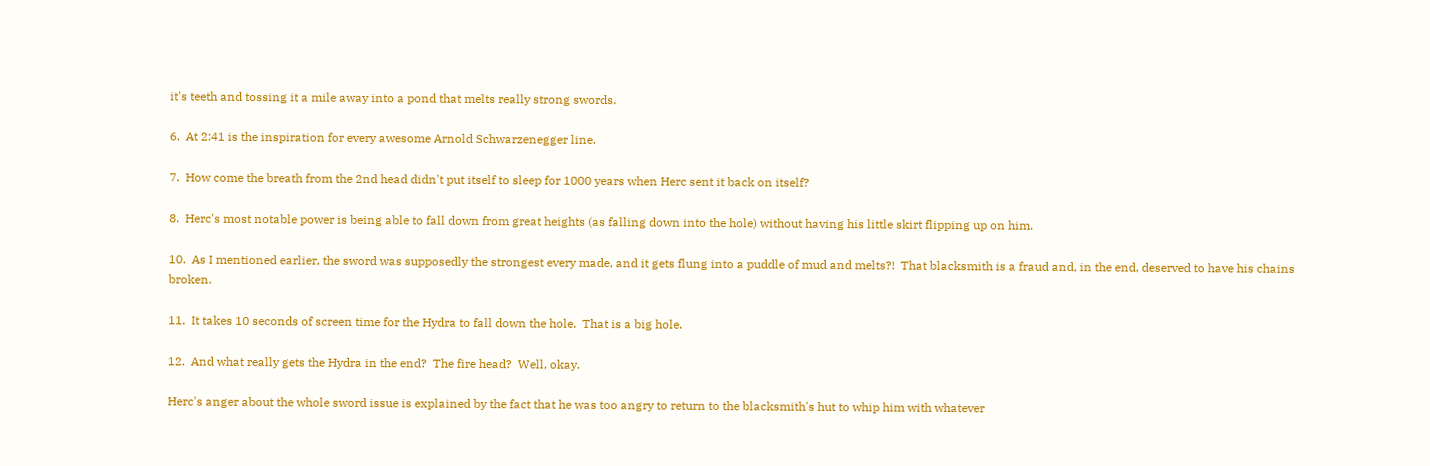it's teeth and tossing it a mile away into a pond that melts really strong swords.

6.  At 2:41 is the inspiration for every awesome Arnold Schwarzenegger line.

7.  How come the breath from the 2nd head didn't put itself to sleep for 1000 years when Herc sent it back on itself?

8.  Herc's most notable power is being able to fall down from great heights (as falling down into the hole) without having his little skirt flipping up on him.

10.  As I mentioned earlier, the sword was supposedly the strongest every made, and it gets flung into a puddle of mud and melts?!  That blacksmith is a fraud and, in the end, deserved to have his chains broken.

11.  It takes 10 seconds of screen time for the Hydra to fall down the hole.  That is a big hole.

12.  And what really gets the Hydra in the end?  The fire head?  Well, okay.

Herc's anger about the whole sword issue is explained by the fact that he was too angry to return to the blacksmith's hut to whip him with whatever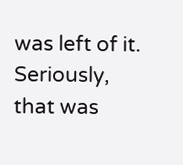was left of it.  Seriously, that was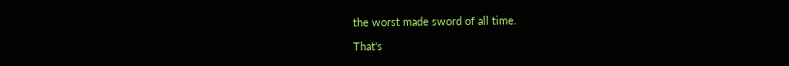the worst made sword of all time.

That's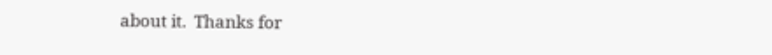about it.  Thanks for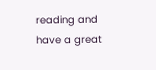reading and have a great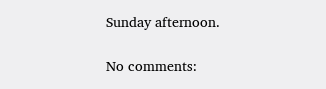Sunday afternoon.

No comments: